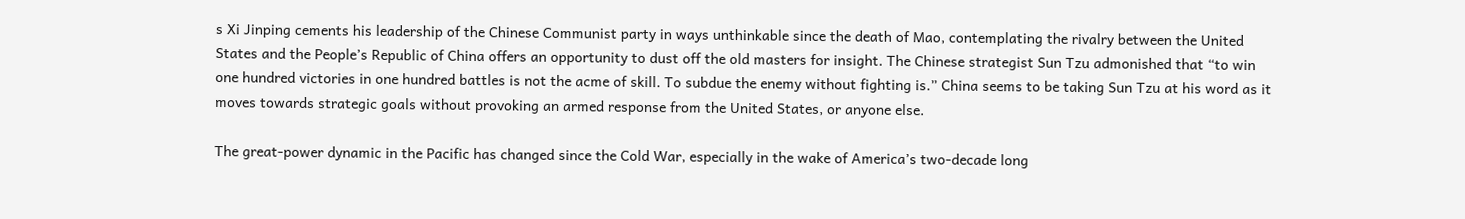s Xi Jinping cements his leadership of the Chinese Communist party in ways unthinkable since the death of Mao, contemplating the rivalry between the United States and the People’s Republic of China offers an opportunity to dust off the old masters for insight. The Chinese strategist Sun Tzu admonished that “to win one hundred victories in one hundred battles is not the acme of skill. To subdue the enemy without fighting is.” China seems to be taking Sun Tzu at his word as it moves towards strategic goals without provoking an armed response from the United States, or anyone else.

The great-power dynamic in the Pacific has changed since the Cold War, especially in the wake of America’s two-decade long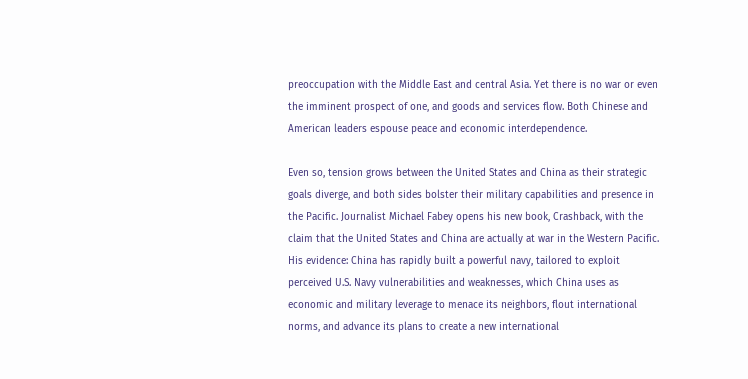preoccupation with the Middle East and central Asia. Yet there is no war or even the imminent prospect of one, and goods and services flow. Both Chinese and American leaders espouse peace and economic interdependence.

Even so, tension grows between the United States and China as their strategic goals diverge, and both sides bolster their military capabilities and presence in the Pacific. Journalist Michael Fabey opens his new book, Crashback, with the claim that the United States and China are actually at war in the Western Pacific. His evidence: China has rapidly built a powerful navy, tailored to exploit perceived U.S. Navy vulnerabilities and weaknesses, which China uses as economic and military leverage to menace its neighbors, flout international norms, and advance its plans to create a new international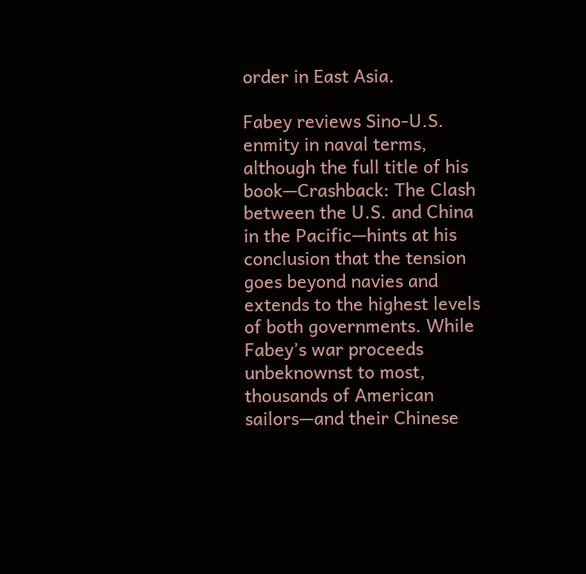order in East Asia.

Fabey reviews Sino-U.S. enmity in naval terms, although the full title of his book—Crashback: The Clash between the U.S. and China in the Pacific—hints at his conclusion that the tension goes beyond navies and extends to the highest levels of both governments. While Fabey’s war proceeds unbeknownst to most, thousands of American sailors—and their Chinese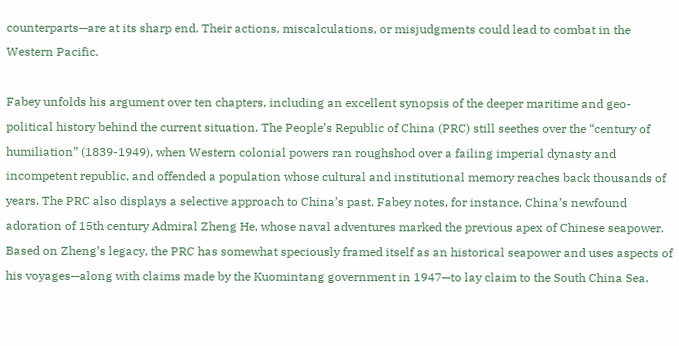counterparts—are at its sharp end. Their actions, miscalculations, or misjudgments could lead to combat in the Western Pacific.

Fabey unfolds his argument over ten chapters, including an excellent synopsis of the deeper maritime and geo-political history behind the current situation. The People’s Republic of China (PRC) still seethes over the “century of humiliation” (1839-1949), when Western colonial powers ran roughshod over a failing imperial dynasty and incompetent republic, and offended a population whose cultural and institutional memory reaches back thousands of years. The PRC also displays a selective approach to China’s past. Fabey notes, for instance, China’s newfound adoration of 15th century Admiral Zheng He, whose naval adventures marked the previous apex of Chinese seapower. Based on Zheng’s legacy, the PRC has somewhat speciously framed itself as an historical seapower and uses aspects of his voyages—along with claims made by the Kuomintang government in 1947—to lay claim to the South China Sea.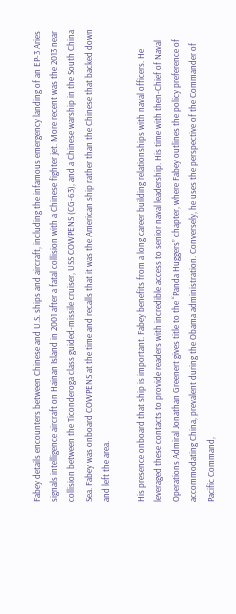Fabey details encounters between Chinese and U.S. ships and aircraft, including the infamous emergency landing of an EP-3 Aries signals intelligence aircraft on Hainan Island in 2001 after a fatal collision with a Chinese fighter jet. More recent was the 2013 near collision between the Ticonderoga class guided-missile cruiser, USS COWPENS (CG-63), and a Chinese warship in the South China Sea. Fabey was onboard COWPENS at the time and recalls that it was the American ship rather than the Chinese that backed down and left the area.

His presence onboard that ship is important. Fabey benefits from a long career building relationships with naval officers. He leveraged these contacts to provide readers with incredible access to senior naval leadership. His time with then-Chief of Naval Operations Admiral Jonathan Greenert gives title to the “Panda Huggers” chapter, where Fabey outlines the policy preference of accommodating China, prevalent during the Obama administration. Conversely, he uses the perspective of the Commander of Pacific Command,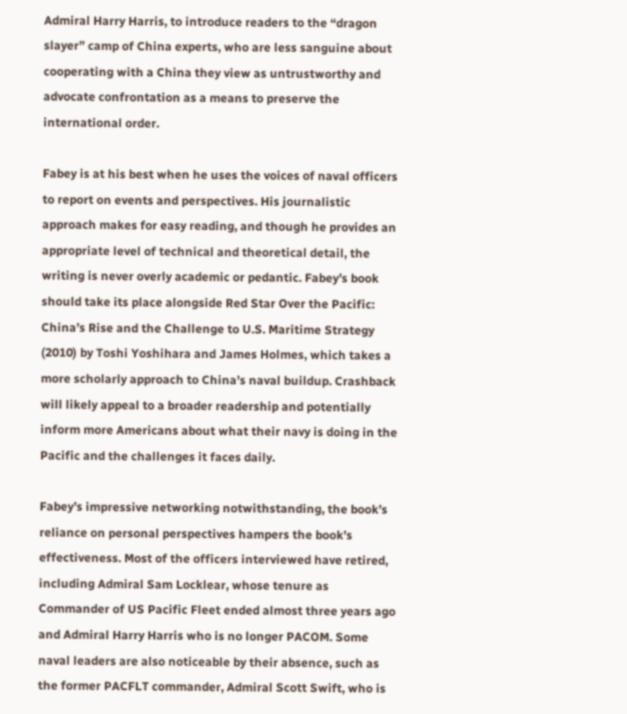Admiral Harry Harris, to introduce readers to the “dragon slayer” camp of China experts, who are less sanguine about cooperating with a China they view as untrustworthy and advocate confrontation as a means to preserve the international order.

Fabey is at his best when he uses the voices of naval officers to report on events and perspectives. His journalistic approach makes for easy reading, and though he provides an appropriate level of technical and theoretical detail, the writing is never overly academic or pedantic. Fabey’s book should take its place alongside Red Star Over the Pacific: China’s Rise and the Challenge to U.S. Maritime Strategy (2010) by Toshi Yoshihara and James Holmes, which takes a more scholarly approach to China’s naval buildup. Crashback will likely appeal to a broader readership and potentially inform more Americans about what their navy is doing in the Pacific and the challenges it faces daily.

Fabey’s impressive networking notwithstanding, the book’s reliance on personal perspectives hampers the book’s effectiveness. Most of the officers interviewed have retired, including Admiral Sam Locklear, whose tenure as Commander of US Pacific Fleet ended almost three years ago and Admiral Harry Harris who is no longer PACOM. Some naval leaders are also noticeable by their absence, such as the former PACFLT commander, Admiral Scott Swift, who is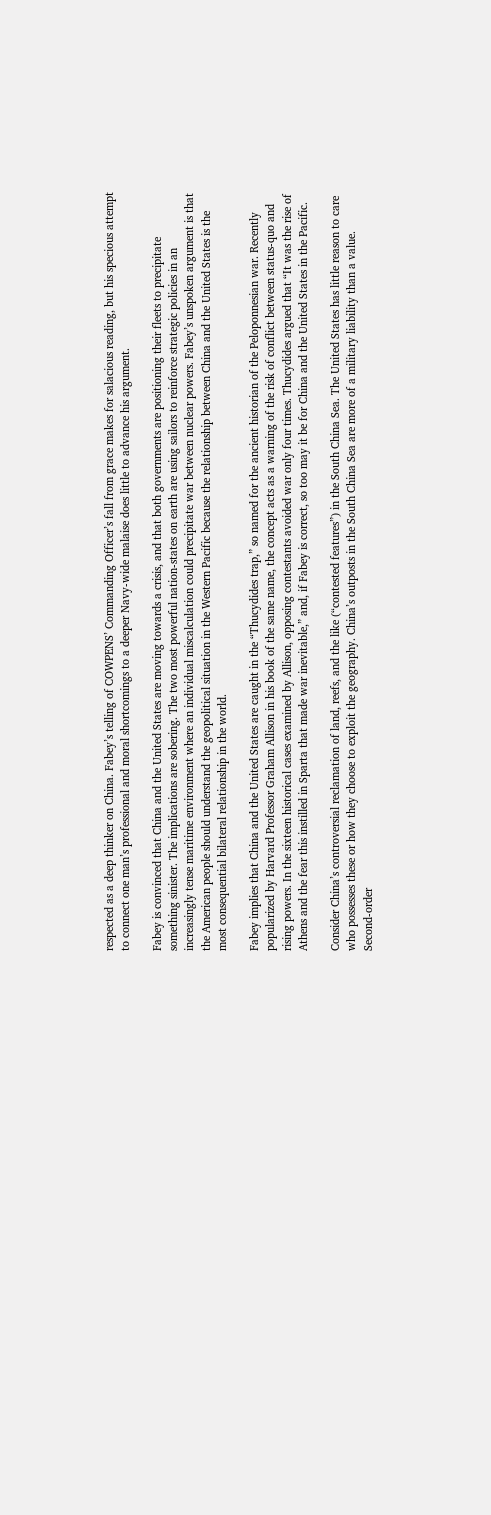respected as a deep thinker on China. Fabey’s telling of COWPENS’ Commanding Officer’s fall from grace makes for salacious reading, but his specious attempt to connect one man’s professional and moral shortcomings to a deeper Navy-wide malaise does little to advance his argument.

Fabey is convinced that China and the United States are moving towards a crisis, and that both governments are positioning their fleets to precipitate something sinister. The implications are sobering. The two most powerful nation-states on earth are using sailors to reinforce strategic policies in an increasingly tense maritime environment where an individual miscalculation could precipitate war between nuclear powers. Fabey’s unspoken argument is that the American people should understand the geopolitical situation in the Western Pacific because the relationship between China and the United States is the most consequential bilateral relationship in the world.

Fabey implies that China and the United States are caught in the “Thucydides trap,” so named for the ancient historian of the Peloponnesian war. Recently popularized by Harvard Professor Graham Allison in his book of the same name, the concept acts as a warning of the risk of conflict between status-quo and rising powers. In the sixteen historical cases examined by Allison, opposing contestants avoided war only four times. Thucydides argued that “It was the rise of Athens and the fear this instilled in Sparta that made war inevitable,” and, if Fabey is correct, so too may it be for China and the United States in the Pacific.

Consider China’s controversial reclamation of land, reefs, and the like (“contested features”) in the South China Sea. The United States has little reason to care who possesses these or how they choose to exploit the geography. China’s outposts in the South China Sea are more of a military liability than a value. Second-order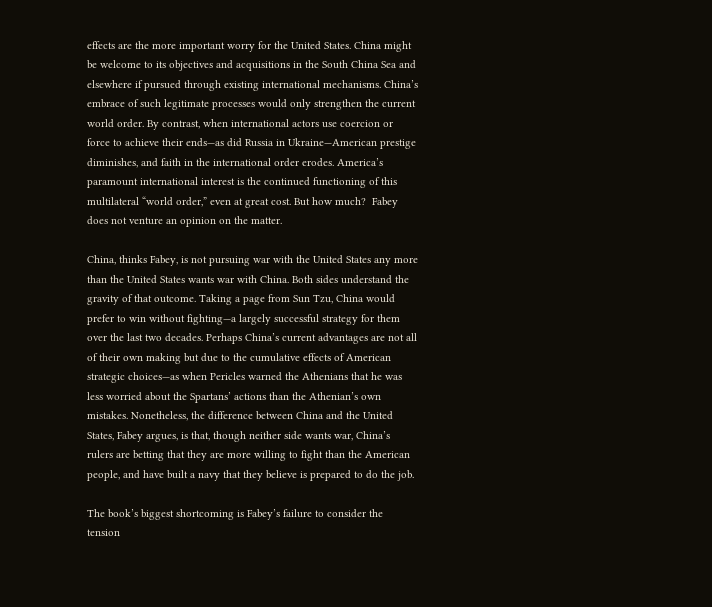effects are the more important worry for the United States. China might be welcome to its objectives and acquisitions in the South China Sea and elsewhere if pursued through existing international mechanisms. China’s embrace of such legitimate processes would only strengthen the current world order. By contrast, when international actors use coercion or force to achieve their ends—as did Russia in Ukraine—American prestige diminishes, and faith in the international order erodes. America’s paramount international interest is the continued functioning of this multilateral “world order,” even at great cost. But how much?  Fabey does not venture an opinion on the matter.

China, thinks Fabey, is not pursuing war with the United States any more than the United States wants war with China. Both sides understand the gravity of that outcome. Taking a page from Sun Tzu, China would prefer to win without fighting—a largely successful strategy for them over the last two decades. Perhaps China’s current advantages are not all of their own making but due to the cumulative effects of American strategic choices—as when Pericles warned the Athenians that he was less worried about the Spartans’ actions than the Athenian’s own mistakes. Nonetheless, the difference between China and the United States, Fabey argues, is that, though neither side wants war, China’s rulers are betting that they are more willing to fight than the American people, and have built a navy that they believe is prepared to do the job.

The book’s biggest shortcoming is Fabey’s failure to consider the tension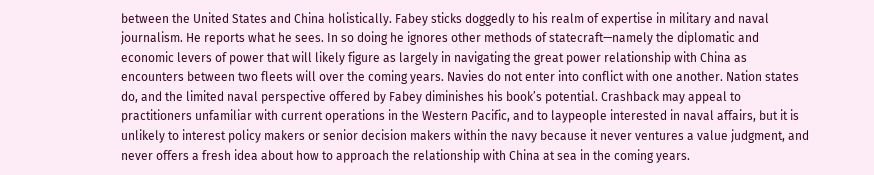between the United States and China holistically. Fabey sticks doggedly to his realm of expertise in military and naval journalism. He reports what he sees. In so doing he ignores other methods of statecraft—namely the diplomatic and economic levers of power that will likely figure as largely in navigating the great power relationship with China as encounters between two fleets will over the coming years. Navies do not enter into conflict with one another. Nation states do, and the limited naval perspective offered by Fabey diminishes his book’s potential. Crashback may appeal to practitioners unfamiliar with current operations in the Western Pacific, and to laypeople interested in naval affairs, but it is unlikely to interest policy makers or senior decision makers within the navy because it never ventures a value judgment, and never offers a fresh idea about how to approach the relationship with China at sea in the coming years.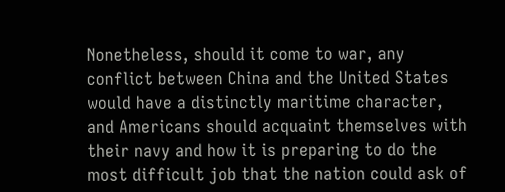Nonetheless, should it come to war, any conflict between China and the United States would have a distinctly maritime character, and Americans should acquaint themselves with their navy and how it is preparing to do the most difficult job that the nation could ask of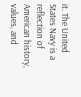it. The United States Navy is a reflection of American history, values, and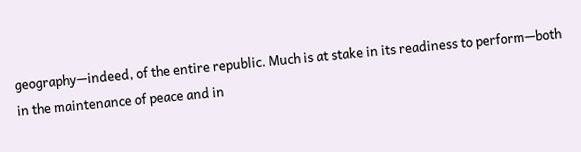geography—indeed, of the entire republic. Much is at stake in its readiness to perform—both in the maintenance of peace and in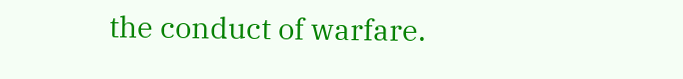the conduct of warfare.